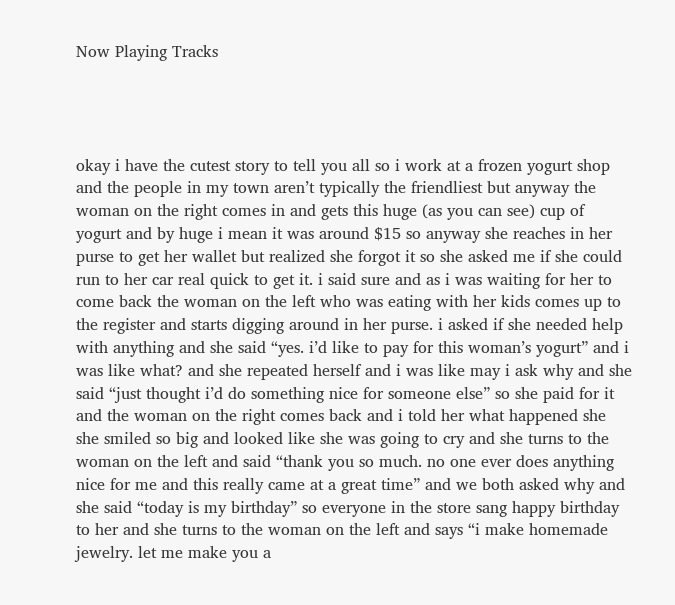Now Playing Tracks




okay i have the cutest story to tell you all so i work at a frozen yogurt shop and the people in my town aren’t typically the friendliest but anyway the woman on the right comes in and gets this huge (as you can see) cup of yogurt and by huge i mean it was around $15 so anyway she reaches in her purse to get her wallet but realized she forgot it so she asked me if she could run to her car real quick to get it. i said sure and as i was waiting for her to come back the woman on the left who was eating with her kids comes up to the register and starts digging around in her purse. i asked if she needed help with anything and she said “yes. i’d like to pay for this woman’s yogurt” and i was like what? and she repeated herself and i was like may i ask why and she said “just thought i’d do something nice for someone else” so she paid for it and the woman on the right comes back and i told her what happened she she smiled so big and looked like she was going to cry and she turns to the woman on the left and said “thank you so much. no one ever does anything nice for me and this really came at a great time” and we both asked why and she said “today is my birthday” so everyone in the store sang happy birthday to her and she turns to the woman on the left and says “i make homemade jewelry. let me make you a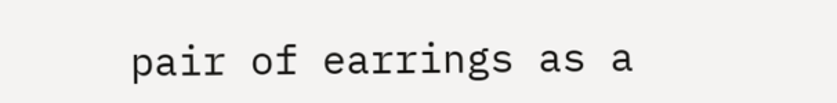pair of earrings as a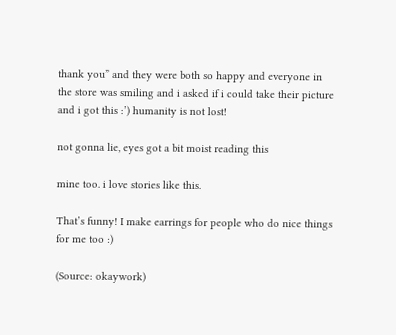thank you” and they were both so happy and everyone in the store was smiling and i asked if i could take their picture and i got this :’) humanity is not lost!

not gonna lie, eyes got a bit moist reading this

mine too. i love stories like this.

That’s funny! I make earrings for people who do nice things for me too :)

(Source: okaywork)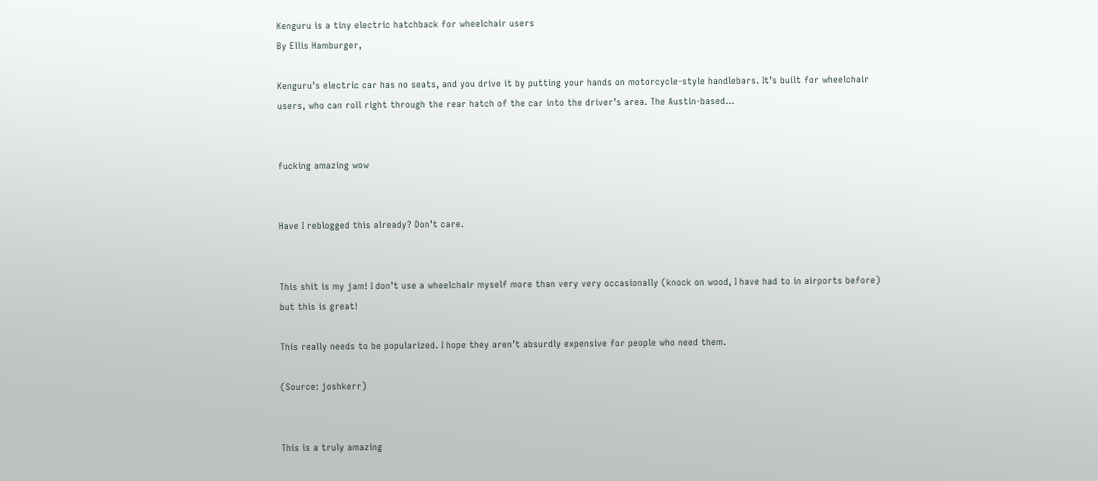Kenguru is a tiny electric hatchback for wheelchair users
By Ellis Hamburger,

Kenguru’s electric car has no seats, and you drive it by putting your hands on motorcycle-style handlebars. It’s built for wheelchair users, who can roll right through the rear hatch of the car into the driver’s area. The Austin-based…


fucking amazing wow


Have I reblogged this already? Don’t care.


This shit is my jam! I don’t use a wheelchair myself more than very very occasionally (knock on wood, I have had to in airports before) but this is great!

This really needs to be popularized. I hope they aren’t absurdly expensive for people who need them.

(Source: joshkerr)


This is a truly amazing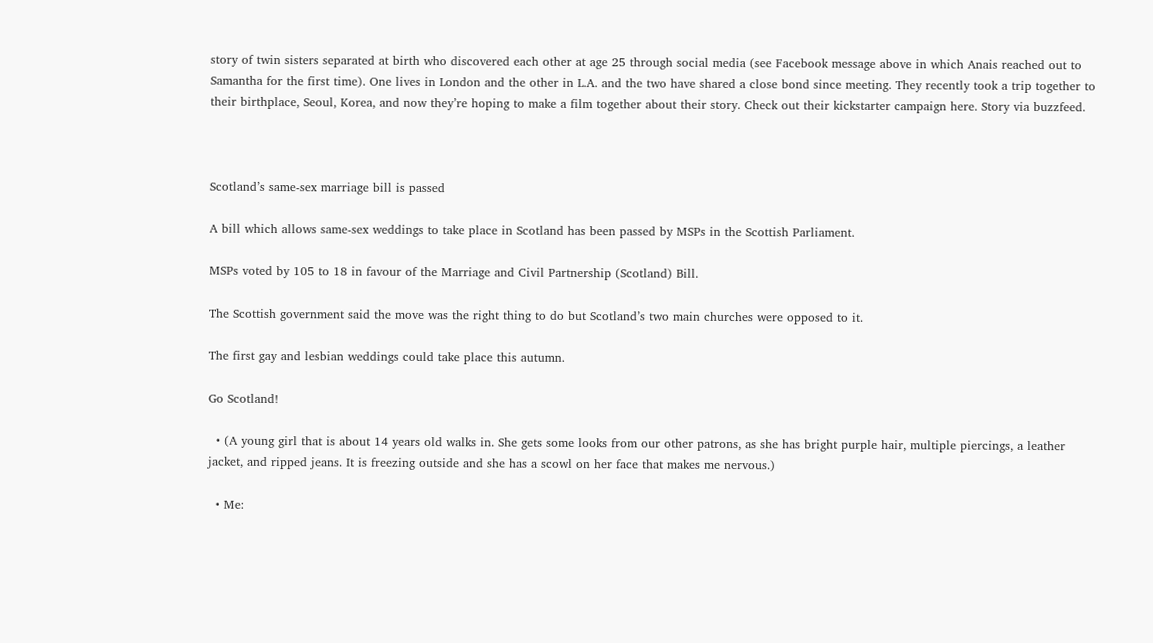story of twin sisters separated at birth who discovered each other at age 25 through social media (see Facebook message above in which Anais reached out to Samantha for the first time). One lives in London and the other in L.A. and the two have shared a close bond since meeting. They recently took a trip together to their birthplace, Seoul, Korea, and now they’re hoping to make a film together about their story. Check out their kickstarter campaign here. Story via buzzfeed.



Scotland’s same-sex marriage bill is passed

A bill which allows same-sex weddings to take place in Scotland has been passed by MSPs in the Scottish Parliament.

MSPs voted by 105 to 18 in favour of the Marriage and Civil Partnership (Scotland) Bill.

The Scottish government said the move was the right thing to do but Scotland’s two main churches were opposed to it.

The first gay and lesbian weddings could take place this autumn.

Go Scotland!

  • (A young girl that is about 14 years old walks in. She gets some looks from our other patrons, as she has bright purple hair, multiple piercings, a leather jacket, and ripped jeans. It is freezing outside and she has a scowl on her face that makes me nervous.)

  • Me: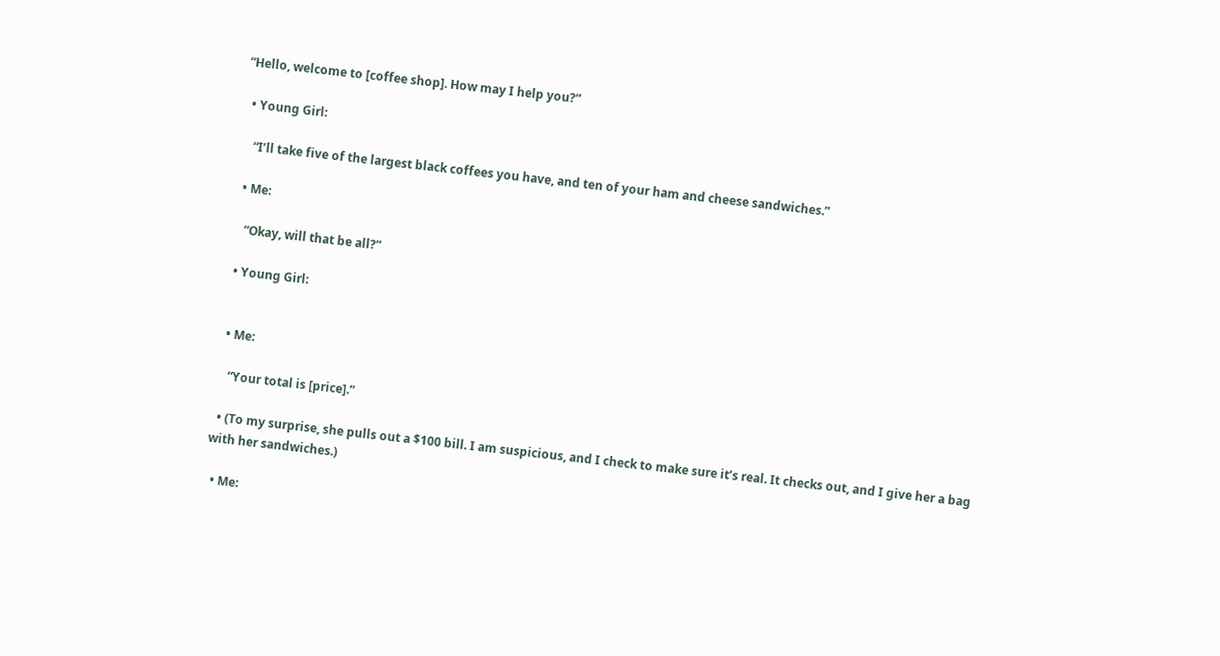“Hello, welcome to [coffee shop]. How may I help you?”

  • Young Girl:

    “I’ll take five of the largest black coffees you have, and ten of your ham and cheese sandwiches.”

  • Me:

    “Okay, will that be all?”

  • Young Girl:


  • Me:

    “Your total is [price].”

  • (To my surprise, she pulls out a $100 bill. I am suspicious, and I check to make sure it’s real. It checks out, and I give her a bag with her sandwiches.)

  • Me: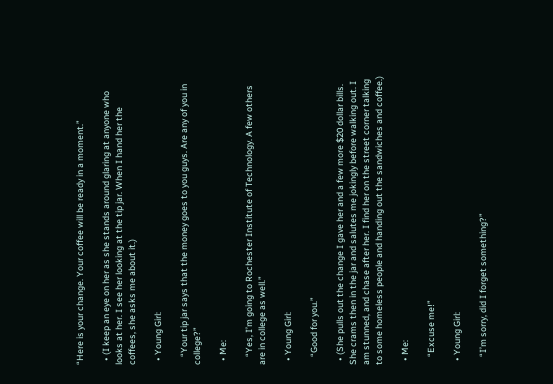“Here is your change. Your coffee will be ready in a moment.”

  • (I keep an eye on her as she stands around glaring at anyone who looks at her. I see her looking at the tip jar. When I hand her the coffees, she asks me about it.)

  • Young Girl:

    “Your tip jar says that the money goes to you guys. Are any of you in college?”

  • Me:

    “Yes, I’m going to Rochester Institute of Technology. A few others are in college as well.”

  • Young Girl:

    “Good for you.”

  • (She pulls out the change I gave her and a few more $20 dollar bills. She crams then in the jar and salutes me jokingly before walking out. I am stunned, and chase after her. I find her on the street corner talking to some homeless people and handing out the sandwiches and coffee.)

  • Me:

    “Excuse me!”

  • Young Girl:

    “I’m sorry, did I forget something?”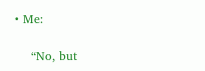• Me:

    “No, but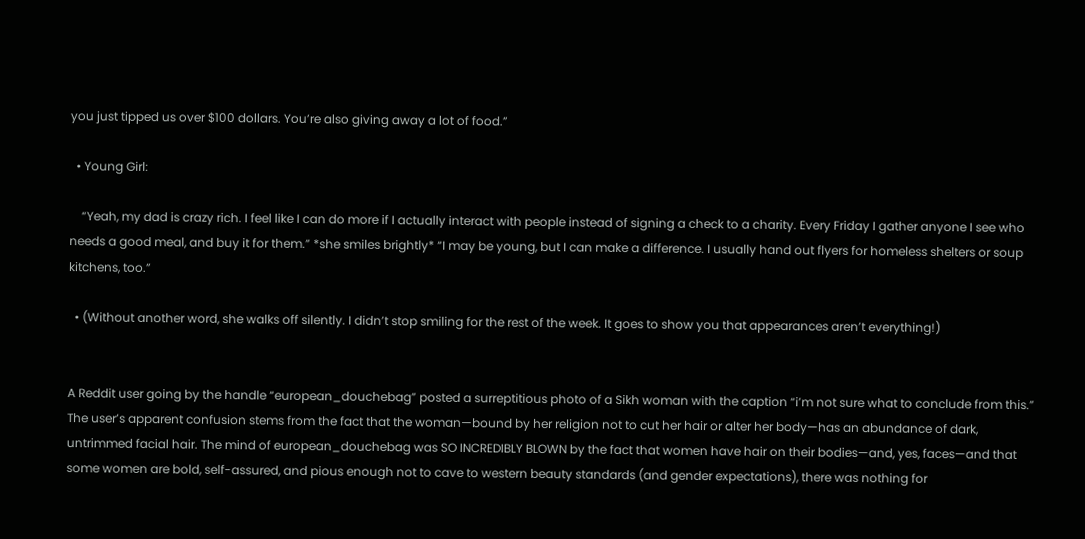you just tipped us over $100 dollars. You’re also giving away a lot of food.”

  • Young Girl:

    “Yeah, my dad is crazy rich. I feel like I can do more if I actually interact with people instead of signing a check to a charity. Every Friday I gather anyone I see who needs a good meal, and buy it for them.” *she smiles brightly* “I may be young, but I can make a difference. I usually hand out flyers for homeless shelters or soup kitchens, too.”

  • (Without another word, she walks off silently. I didn’t stop smiling for the rest of the week. It goes to show you that appearances aren’t everything!)


A Reddit user going by the handle “european_douchebag” posted a surreptitious photo of a Sikh woman with the caption “i’m not sure what to conclude from this.” The user’s apparent confusion stems from the fact that the woman—bound by her religion not to cut her hair or alter her body—has an abundance of dark, untrimmed facial hair. The mind of european_douchebag was SO INCREDIBLY BLOWN by the fact that women have hair on their bodies—and, yes, faces—and that some women are bold, self-assured, and pious enough not to cave to western beauty standards (and gender expectations), there was nothing for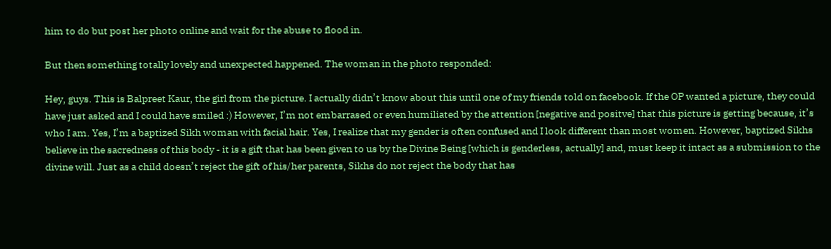him to do but post her photo online and wait for the abuse to flood in.

But then something totally lovely and unexpected happened. The woman in the photo responded:

Hey, guys. This is Balpreet Kaur, the girl from the picture. I actually didn’t know about this until one of my friends told on facebook. If the OP wanted a picture, they could have just asked and I could have smiled :) However, I’m not embarrased or even humiliated by the attention [negative and positve] that this picture is getting because, it’s who I am. Yes, I’m a baptized Sikh woman with facial hair. Yes, I realize that my gender is often confused and I look different than most women. However, baptized Sikhs believe in the sacredness of this body - it is a gift that has been given to us by the Divine Being [which is genderless, actually] and, must keep it intact as a submission to the divine will. Just as a child doesn’t reject the gift of his/her parents, Sikhs do not reject the body that has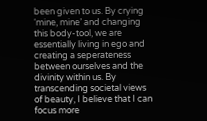been given to us. By crying ‘mine, mine’ and changing this body-tool, we are essentially living in ego and creating a seperateness between ourselves and the divinity within us. By transcending societal views of beauty, I believe that I can focus more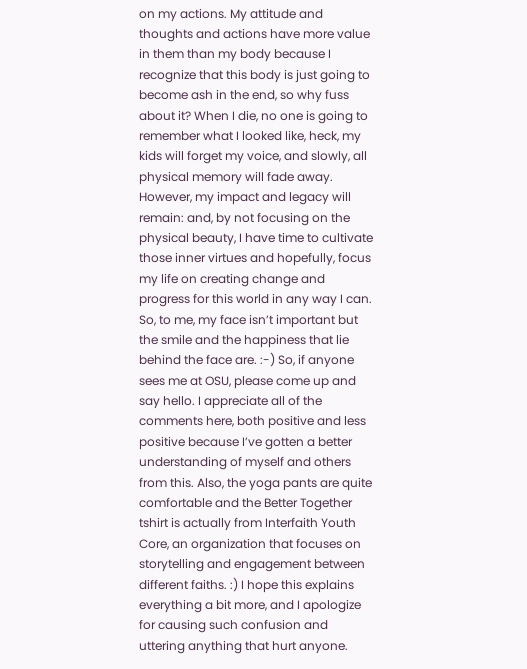on my actions. My attitude and thoughts and actions have more value in them than my body because I recognize that this body is just going to become ash in the end, so why fuss about it? When I die, no one is going to remember what I looked like, heck, my kids will forget my voice, and slowly, all physical memory will fade away. However, my impact and legacy will remain: and, by not focusing on the physical beauty, I have time to cultivate those inner virtues and hopefully, focus my life on creating change and progress for this world in any way I can. So, to me, my face isn’t important but the smile and the happiness that lie behind the face are. :-) So, if anyone sees me at OSU, please come up and say hello. I appreciate all of the comments here, both positive and less positive because I’ve gotten a better understanding of myself and others from this. Also, the yoga pants are quite comfortable and the Better Together tshirt is actually from Interfaith Youth Core, an organization that focuses on storytelling and engagement between different faiths. :) I hope this explains everything a bit more, and I apologize for causing such confusion and uttering anything that hurt anyone.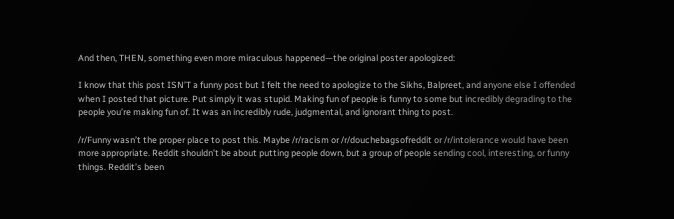And then, THEN, something even more miraculous happened—the original poster apologized:

I know that this post ISN’T a funny post but I felt the need to apologize to the Sikhs, Balpreet, and anyone else I offended when I posted that picture. Put simply it was stupid. Making fun of people is funny to some but incredibly degrading to the people you’re making fun of. It was an incredibly rude, judgmental, and ignorant thing to post.

/r/Funny wasn’t the proper place to post this. Maybe /r/racism or /r/douchebagsofreddit or /r/intolerance would have been more appropriate. Reddit shouldn’t be about putting people down, but a group of people sending cool, interesting, or funny things. Reddit’s been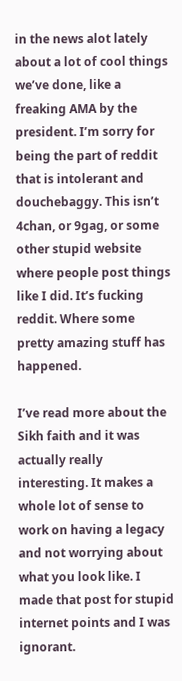in the news alot lately about a lot of cool things we’ve done, like a freaking AMA by the president. I’m sorry for being the part of reddit that is intolerant and douchebaggy. This isn’t 4chan, or 9gag, or some other stupid website where people post things like I did. It’s fucking reddit. Where some pretty amazing stuff has happened.

I’ve read more about the Sikh faith and it was actually really interesting. It makes a whole lot of sense to work on having a legacy and not worrying about what you look like. I made that post for stupid internet points and I was ignorant.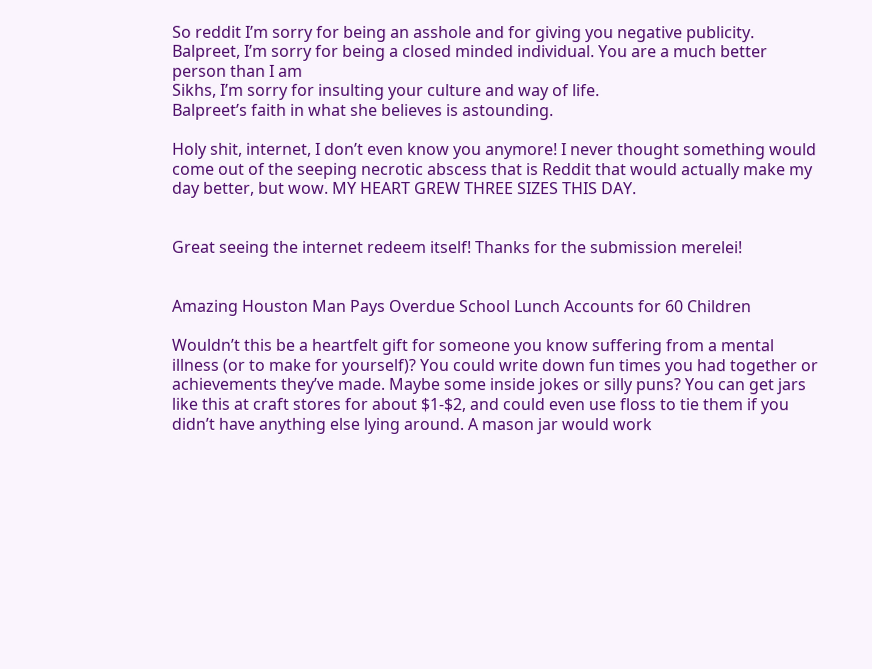So reddit I’m sorry for being an asshole and for giving you negative publicity.
Balpreet, I’m sorry for being a closed minded individual. You are a much better person than I am
Sikhs, I’m sorry for insulting your culture and way of life.
Balpreet’s faith in what she believes is astounding.

Holy shit, internet, I don’t even know you anymore! I never thought something would come out of the seeping necrotic abscess that is Reddit that would actually make my day better, but wow. MY HEART GREW THREE SIZES THIS DAY.


Great seeing the internet redeem itself! Thanks for the submission merelei!


Amazing Houston Man Pays Overdue School Lunch Accounts for 60 Children

Wouldn’t this be a heartfelt gift for someone you know suffering from a mental illness (or to make for yourself)? You could write down fun times you had together or achievements they’ve made. Maybe some inside jokes or silly puns? You can get jars like this at craft stores for about $1-$2, and could even use floss to tie them if you didn’t have anything else lying around. A mason jar would work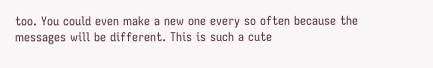too. You could even make a new one every so often because the messages will be different. This is such a cute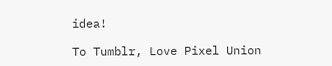idea!

To Tumblr, Love Pixel Union